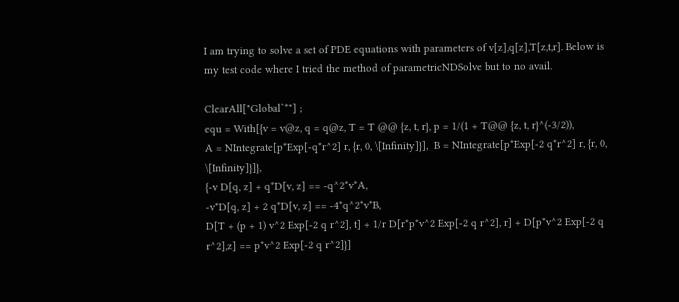I am trying to solve a set of PDE equations with parameters of v[z],q[z],T[z,t,r]. Below is my test code where I tried the method of parametricNDSolve but to no avail.

ClearAll["Global`*"] ;
equ = With[{v = v@z, q = q@z, T = T @@ {z, t, r}, p = 1/(1 + T@@ {z, t, r}^(-3/2)),
A = NIntegrate[p*Exp[-q*r^2] r, {r, 0, \[Infinity]}],  B = NIntegrate[p*Exp[-2 q*r^2] r, {r, 0, \[Infinity]}]},
{-v D[q, z] + q*D[v, z] == -q^2*v*A,
-v*D[q, z] + 2 q*D[v, z] == -4*q^2*v*B,
D[T + (p + 1) v^2 Exp[-2 q r^2], t] + 1/r D[r*p*v^2 Exp[-2 q r^2], r] + D[p*v^2 Exp[-2 q r^2],z] == p*v^2 Exp[-2 q r^2]}]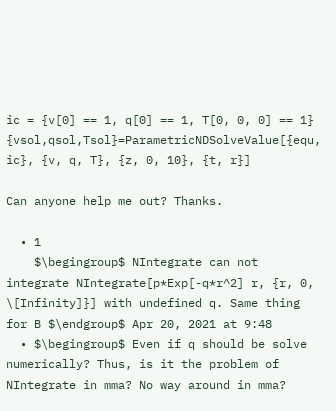ic = {v[0] == 1, q[0] == 1, T[0, 0, 0] == 1}
{vsol,qsol,Tsol}=ParametricNDSolveValue[{equ, ic}, {v, q, T}, {z, 0, 10}, {t, r}]

Can anyone help me out? Thanks.

  • 1
    $\begingroup$ NIntegrate can not integrate NIntegrate[p*Exp[-q*r^2] r, {r, 0, \[Infinity]}] with undefined q. Same thing for B $\endgroup$ Apr 20, 2021 at 9:48
  • $\begingroup$ Even if q should be solve numerically? Thus, is it the problem of NIntegrate in mma? No way around in mma?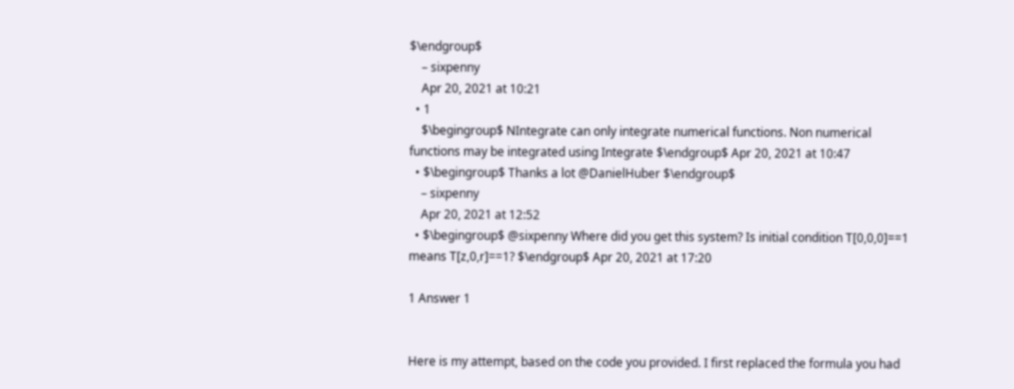$\endgroup$
    – sixpenny
    Apr 20, 2021 at 10:21
  • 1
    $\begingroup$ NIntegrate can only integrate numerical functions. Non numerical functions may be integrated using Integrate $\endgroup$ Apr 20, 2021 at 10:47
  • $\begingroup$ Thanks a lot @DanielHuber $\endgroup$
    – sixpenny
    Apr 20, 2021 at 12:52
  • $\begingroup$ @sixpenny Where did you get this system? Is initial condition T[0,0,0]==1 means T[z,0,r]==1? $\endgroup$ Apr 20, 2021 at 17:20

1 Answer 1


Here is my attempt, based on the code you provided. I first replaced the formula you had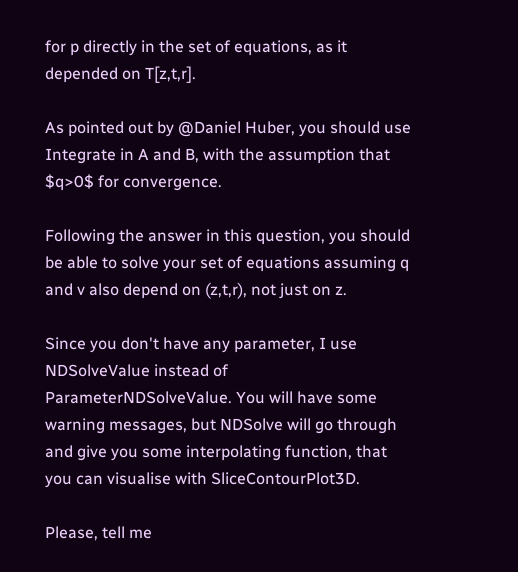for p directly in the set of equations, as it depended on T[z,t,r].

As pointed out by @Daniel Huber, you should use Integrate in A and B, with the assumption that $q>0$ for convergence.

Following the answer in this question, you should be able to solve your set of equations assuming q and v also depend on (z,t,r), not just on z.

Since you don't have any parameter, I use NDSolveValue instead of ParameterNDSolveValue. You will have some warning messages, but NDSolve will go through and give you some interpolating function, that you can visualise with SliceContourPlot3D.

Please, tell me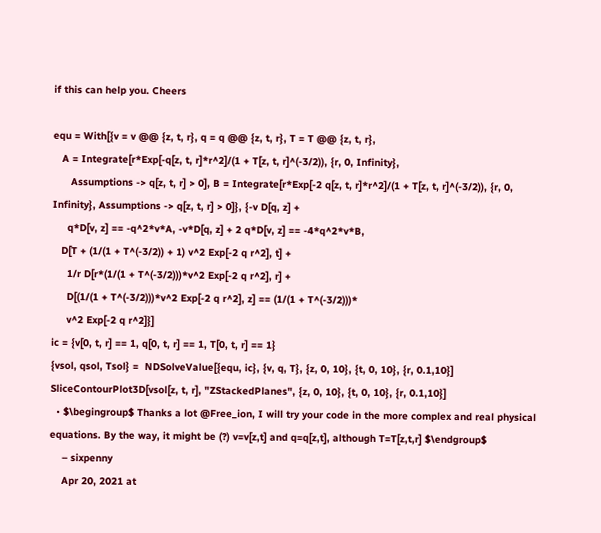if this can help you. Cheers

equ = With[{v = v @@ {z, t, r}, q = q @@ {z, t, r}, T = T @@ {z, t, r},
   A = Integrate[r*Exp[-q[z, t, r]*r^2]/(1 + T[z, t, r]^(-3/2)), {r, 0, Infinity},
      Assumptions -> q[z, t, r] > 0], B = Integrate[r*Exp[-2 q[z, t, r]*r^2]/(1 + T[z, t, r]^(-3/2)), {r, 0, Infinity}, Assumptions -> q[z, t, r] > 0]}, {-v D[q, z] +
     q*D[v, z] == -q^2*v*A, -v*D[q, z] + 2 q*D[v, z] == -4*q^2*v*B,
   D[T + (1/(1 + T^(-3/2)) + 1) v^2 Exp[-2 q r^2], t] +
     1/r D[r*(1/(1 + T^(-3/2)))*v^2 Exp[-2 q r^2], r] +
     D[(1/(1 + T^(-3/2)))*v^2 Exp[-2 q r^2], z] == (1/(1 + T^(-3/2)))*
     v^2 Exp[-2 q r^2]}]
ic = {v[0, t, r] == 1, q[0, t, r] == 1, T[0, t, r] == 1}
{vsol, qsol, Tsol} =  NDSolveValue[{equ, ic}, {v, q, T}, {z, 0, 10}, {t, 0, 10}, {r, 0.1,10}]
SliceContourPlot3D[vsol[z, t, r], "ZStackedPlanes", {z, 0, 10}, {t, 0, 10}, {r, 0.1,10}]
  • $\begingroup$ Thanks a lot @Free_ion, I will try your code in the more complex and real physical equations. By the way, it might be (?) v=v[z,t] and q=q[z,t], although T=T[z,t,r] $\endgroup$
    – sixpenny
    Apr 20, 2021 at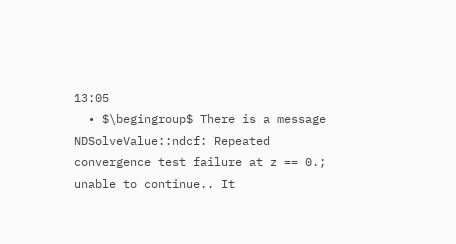13:05
  • $\begingroup$ There is a message NDSolveValue::ndcf: Repeated convergence test failure at z == 0.; unable to continue.. It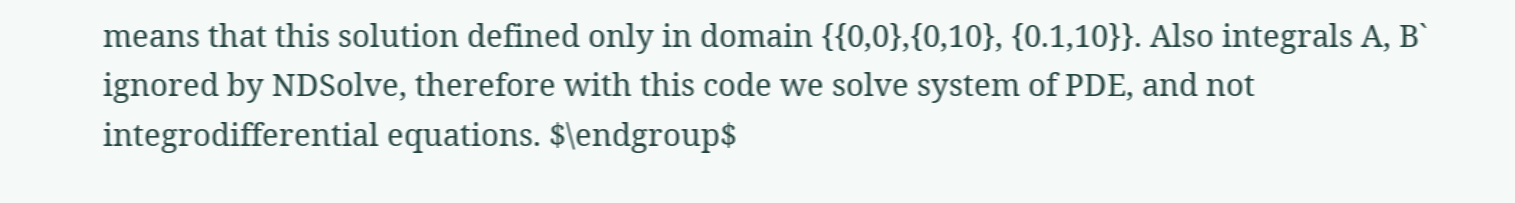means that this solution defined only in domain {{0,0},{0,10}, {0.1,10}}. Also integrals A, B` ignored by NDSolve, therefore with this code we solve system of PDE, and not integrodifferential equations. $\endgroup$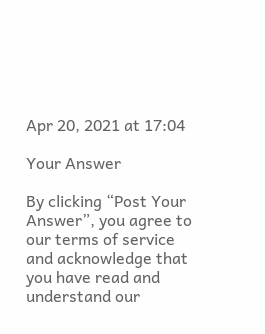Apr 20, 2021 at 17:04

Your Answer

By clicking “Post Your Answer”, you agree to our terms of service and acknowledge that you have read and understand our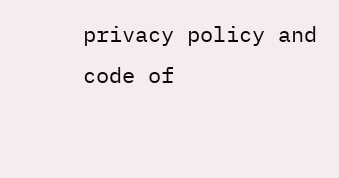privacy policy and code of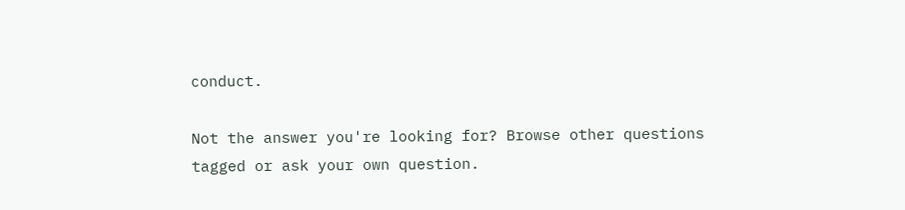conduct.

Not the answer you're looking for? Browse other questions tagged or ask your own question.